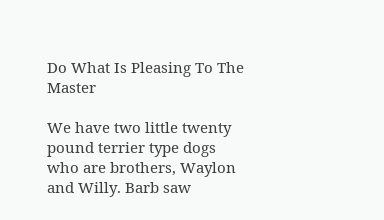Do What Is Pleasing To The Master

We have two little twenty pound terrier type dogs who are brothers, Waylon and Willy. Barb saw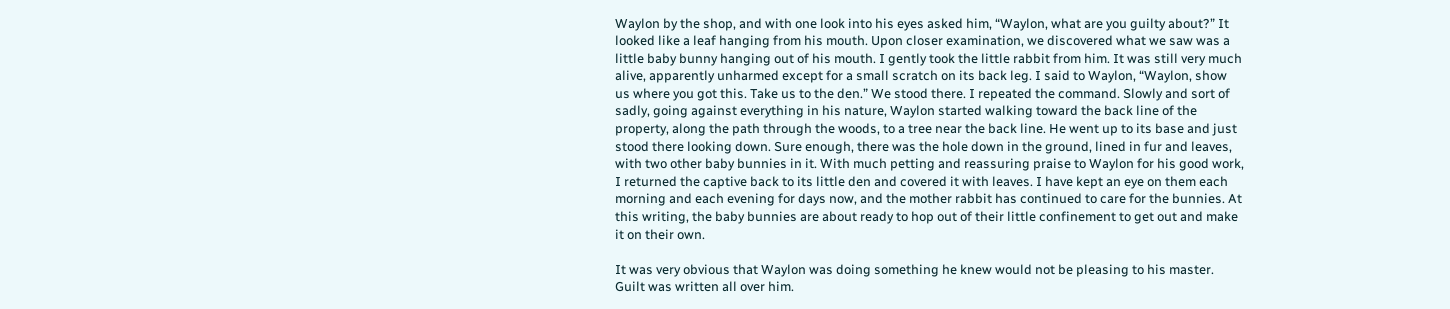Waylon by the shop, and with one look into his eyes asked him, “Waylon, what are you guilty about?” It looked like a leaf hanging from his mouth. Upon closer examination, we discovered what we saw was a little baby bunny hanging out of his mouth. I gently took the little rabbit from him. It was still very much alive, apparently unharmed except for a small scratch on its back leg. I said to Waylon, “Waylon, show us where you got this. Take us to the den.” We stood there. I repeated the command. Slowly and sort of sadly, going against everything in his nature, Waylon started walking toward the back line of the property, along the path through the woods, to a tree near the back line. He went up to its base and just stood there looking down. Sure enough, there was the hole down in the ground, lined in fur and leaves, with two other baby bunnies in it. With much petting and reassuring praise to Waylon for his good work, I returned the captive back to its little den and covered it with leaves. I have kept an eye on them each morning and each evening for days now, and the mother rabbit has continued to care for the bunnies. At this writing, the baby bunnies are about ready to hop out of their little confinement to get out and make it on their own.

It was very obvious that Waylon was doing something he knew would not be pleasing to his master. Guilt was written all over him.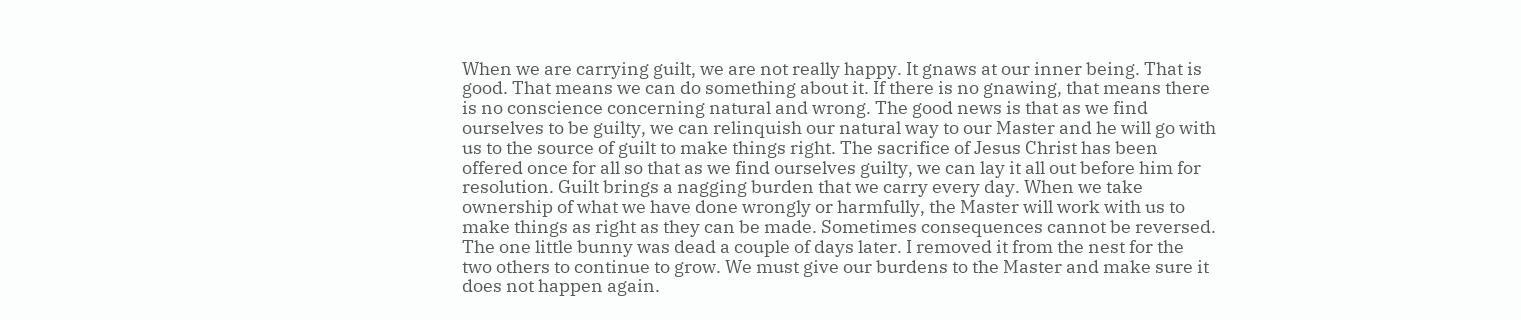When we are carrying guilt, we are not really happy. It gnaws at our inner being. That is good. That means we can do something about it. If there is no gnawing, that means there is no conscience concerning natural and wrong. The good news is that as we find ourselves to be guilty, we can relinquish our natural way to our Master and he will go with us to the source of guilt to make things right. The sacrifice of Jesus Christ has been offered once for all so that as we find ourselves guilty, we can lay it all out before him for resolution. Guilt brings a nagging burden that we carry every day. When we take ownership of what we have done wrongly or harmfully, the Master will work with us to make things as right as they can be made. Sometimes consequences cannot be reversed. The one little bunny was dead a couple of days later. I removed it from the nest for the two others to continue to grow. We must give our burdens to the Master and make sure it does not happen again.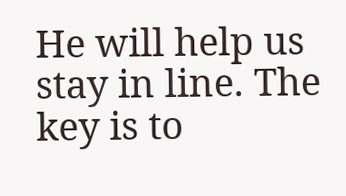He will help us stay in line. The key is to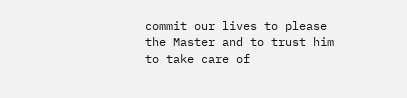commit our lives to please the Master and to trust him to take care of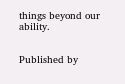things beyond our ability.


Published by